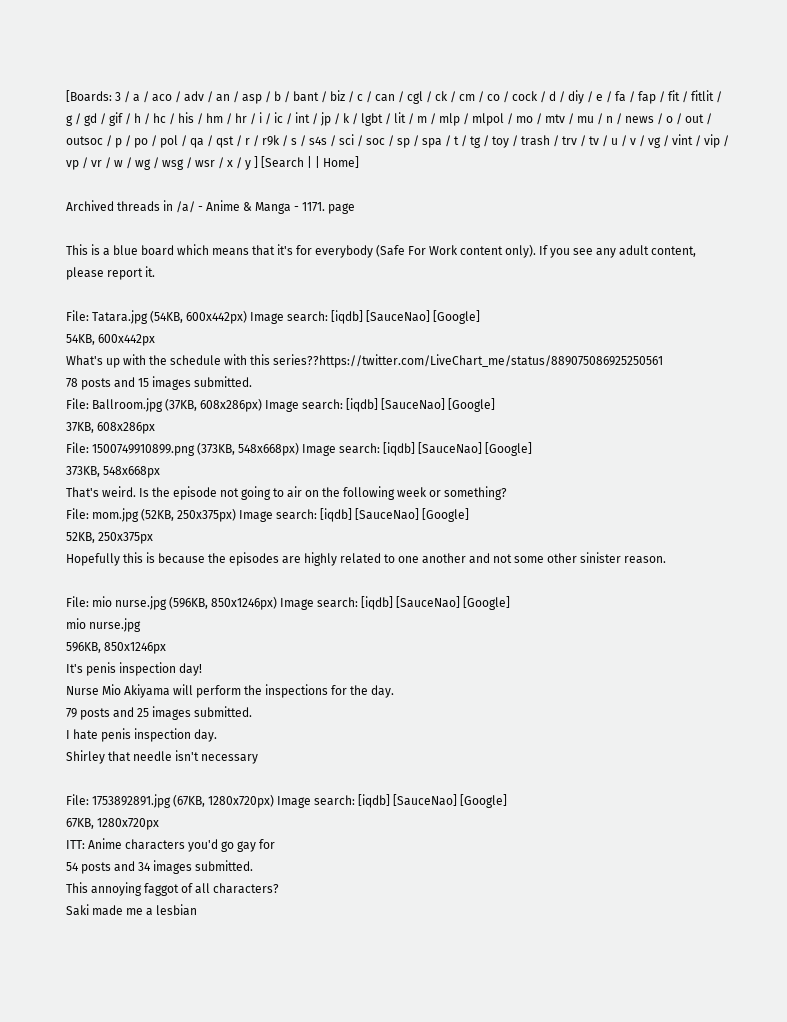[Boards: 3 / a / aco / adv / an / asp / b / bant / biz / c / can / cgl / ck / cm / co / cock / d / diy / e / fa / fap / fit / fitlit / g / gd / gif / h / hc / his / hm / hr / i / ic / int / jp / k / lgbt / lit / m / mlp / mlpol / mo / mtv / mu / n / news / o / out / outsoc / p / po / pol / qa / qst / r / r9k / s / s4s / sci / soc / sp / spa / t / tg / toy / trash / trv / tv / u / v / vg / vint / vip / vp / vr / w / wg / wsg / wsr / x / y ] [Search | | Home]

Archived threads in /a/ - Anime & Manga - 1171. page

This is a blue board which means that it's for everybody (Safe For Work content only). If you see any adult content, please report it.

File: Tatara.jpg (54KB, 600x442px) Image search: [iqdb] [SauceNao] [Google]
54KB, 600x442px
What's up with the schedule with this series??https://twitter.com/LiveChart_me/status/889075086925250561
78 posts and 15 images submitted.
File: Ballroom.jpg (37KB, 608x286px) Image search: [iqdb] [SauceNao] [Google]
37KB, 608x286px
File: 1500749910899.png (373KB, 548x668px) Image search: [iqdb] [SauceNao] [Google]
373KB, 548x668px
That's weird. Is the episode not going to air on the following week or something?
File: mom.jpg (52KB, 250x375px) Image search: [iqdb] [SauceNao] [Google]
52KB, 250x375px
Hopefully this is because the episodes are highly related to one another and not some other sinister reason.

File: mio nurse.jpg (596KB, 850x1246px) Image search: [iqdb] [SauceNao] [Google]
mio nurse.jpg
596KB, 850x1246px
It's penis inspection day!
Nurse Mio Akiyama will perform the inspections for the day.
79 posts and 25 images submitted.
I hate penis inspection day.
Shirley that needle isn't necessary

File: 1753892891.jpg (67KB, 1280x720px) Image search: [iqdb] [SauceNao] [Google]
67KB, 1280x720px
ITT: Anime characters you'd go gay for
54 posts and 34 images submitted.
This annoying faggot of all characters?
Saki made me a lesbian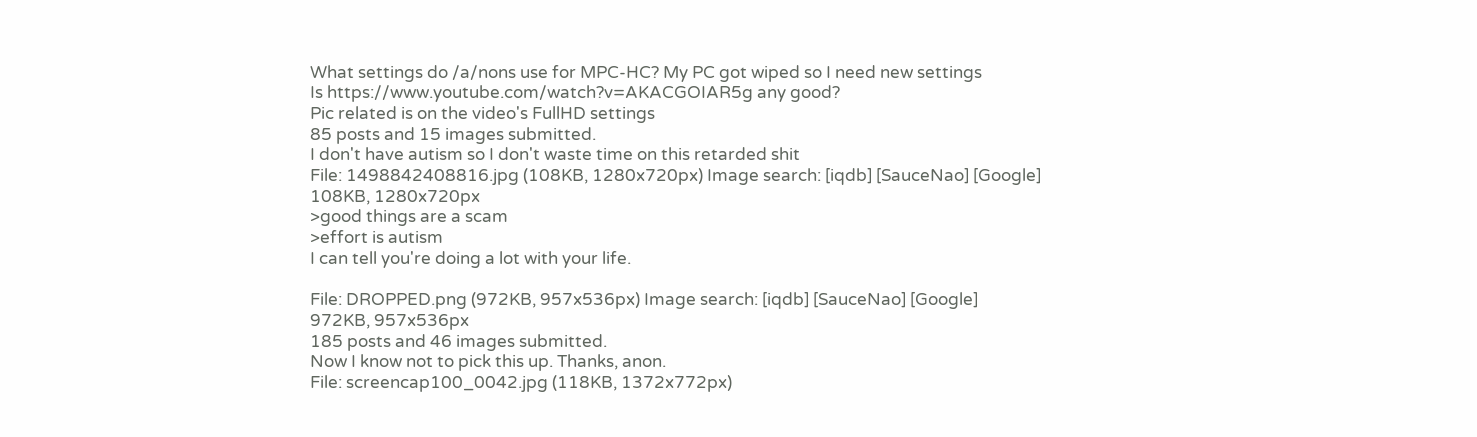What settings do /a/nons use for MPC-HC? My PC got wiped so I need new settings
Is https://www.youtube.com/watch?v=AKACGOIAR5g any good?
Pic related is on the video's FullHD settings
85 posts and 15 images submitted.
I don't have autism so I don't waste time on this retarded shit
File: 1498842408816.jpg (108KB, 1280x720px) Image search: [iqdb] [SauceNao] [Google]
108KB, 1280x720px
>good things are a scam
>effort is autism
I can tell you're doing a lot with your life.

File: DROPPED.png (972KB, 957x536px) Image search: [iqdb] [SauceNao] [Google]
972KB, 957x536px
185 posts and 46 images submitted.
Now I know not to pick this up. Thanks, anon.
File: screencap100_0042.jpg (118KB, 1372x772px)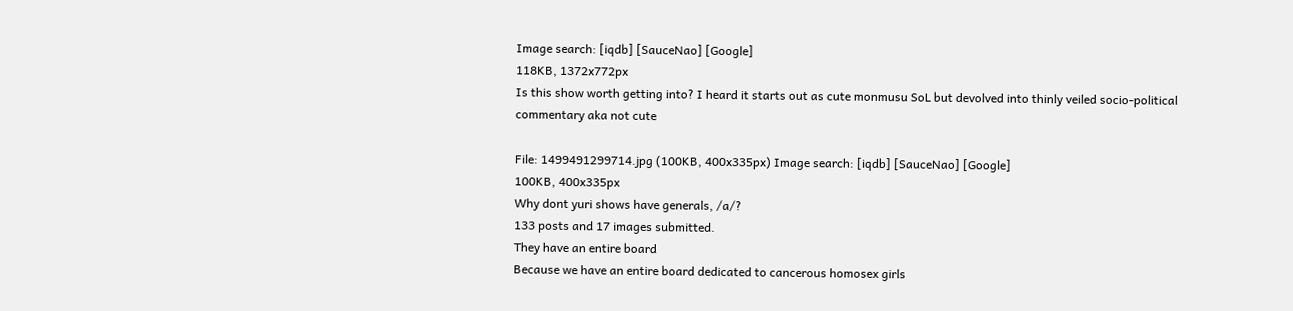Image search: [iqdb] [SauceNao] [Google]
118KB, 1372x772px
Is this show worth getting into? I heard it starts out as cute monmusu SoL but devolved into thinly veiled socio-political commentary aka not cute

File: 1499491299714.jpg (100KB, 400x335px) Image search: [iqdb] [SauceNao] [Google]
100KB, 400x335px
Why dont yuri shows have generals, /a/?
133 posts and 17 images submitted.
They have an entire board
Because we have an entire board dedicated to cancerous homosex girls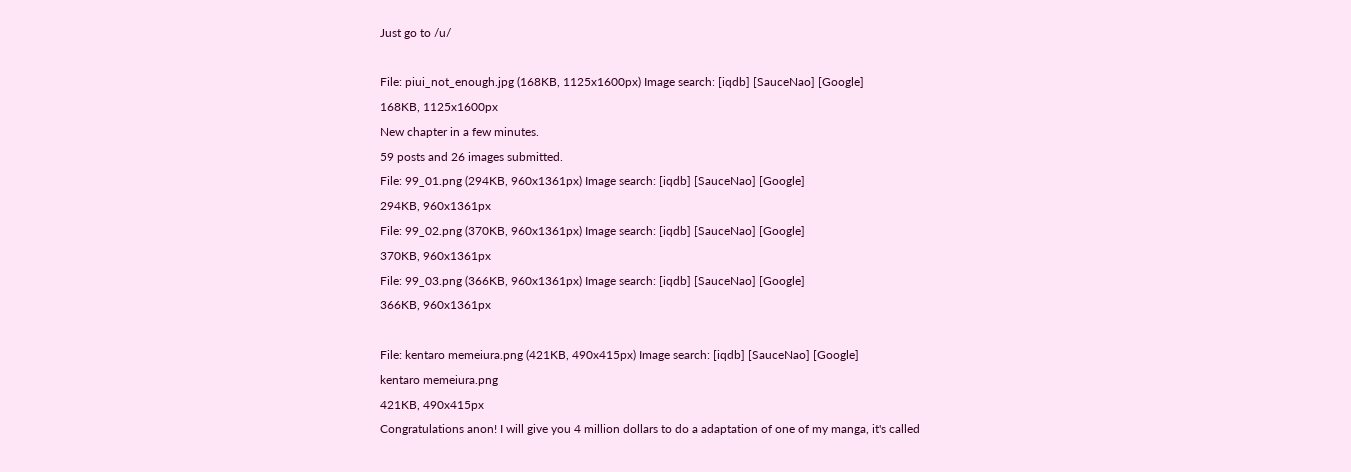Just go to /u/

File: piui_not_enough.jpg (168KB, 1125x1600px) Image search: [iqdb] [SauceNao] [Google]
168KB, 1125x1600px
New chapter in a few minutes.
59 posts and 26 images submitted.
File: 99_01.png (294KB, 960x1361px) Image search: [iqdb] [SauceNao] [Google]
294KB, 960x1361px
File: 99_02.png (370KB, 960x1361px) Image search: [iqdb] [SauceNao] [Google]
370KB, 960x1361px
File: 99_03.png (366KB, 960x1361px) Image search: [iqdb] [SauceNao] [Google]
366KB, 960x1361px

File: kentaro memeiura.png (421KB, 490x415px) Image search: [iqdb] [SauceNao] [Google]
kentaro memeiura.png
421KB, 490x415px
Congratulations anon! I will give you 4 million dollars to do a adaptation of one of my manga, it's called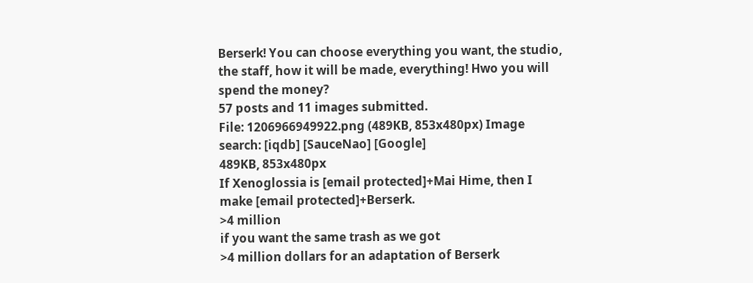Berserk! You can choose everything you want, the studio, the staff, how it will be made, everything! Hwo you will spend the money?
57 posts and 11 images submitted.
File: 1206966949922.png (489KB, 853x480px) Image search: [iqdb] [SauceNao] [Google]
489KB, 853x480px
If Xenoglossia is [email protected]+Mai Hime, then I make [email protected]+Berserk.
>4 million
if you want the same trash as we got
>4 million dollars for an adaptation of Berserk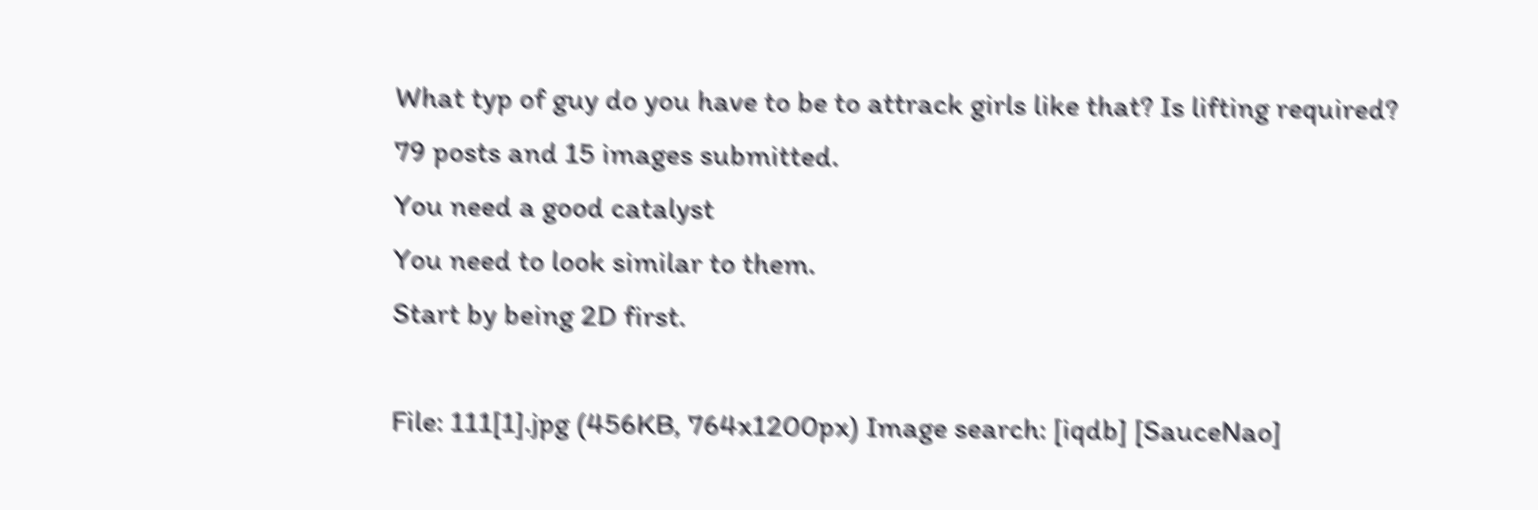What typ of guy do you have to be to attrack girls like that? Is lifting required?
79 posts and 15 images submitted.
You need a good catalyst
You need to look similar to them.
Start by being 2D first.

File: 111[1].jpg (456KB, 764x1200px) Image search: [iqdb] [SauceNao]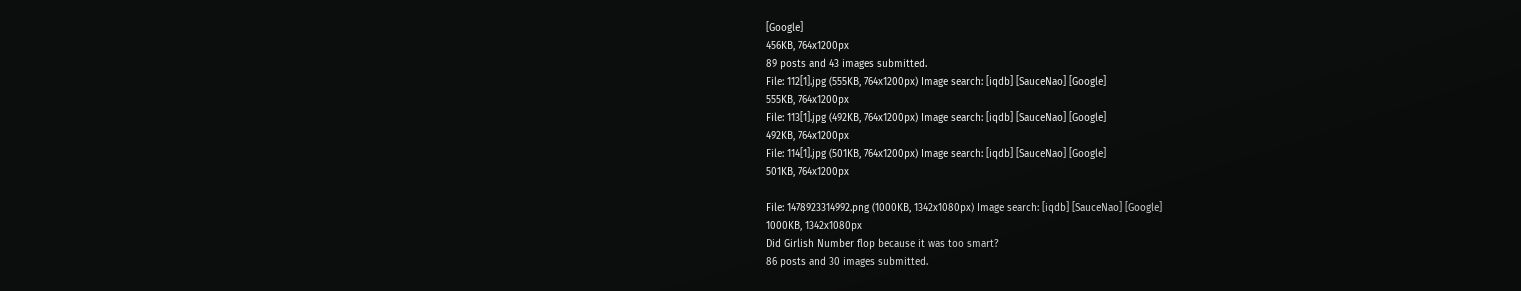[Google]
456KB, 764x1200px
89 posts and 43 images submitted.
File: 112[1].jpg (555KB, 764x1200px) Image search: [iqdb] [SauceNao] [Google]
555KB, 764x1200px
File: 113[1].jpg (492KB, 764x1200px) Image search: [iqdb] [SauceNao] [Google]
492KB, 764x1200px
File: 114[1].jpg (501KB, 764x1200px) Image search: [iqdb] [SauceNao] [Google]
501KB, 764x1200px

File: 1478923314992.png (1000KB, 1342x1080px) Image search: [iqdb] [SauceNao] [Google]
1000KB, 1342x1080px
Did Girlish Number flop because it was too smart?
86 posts and 30 images submitted.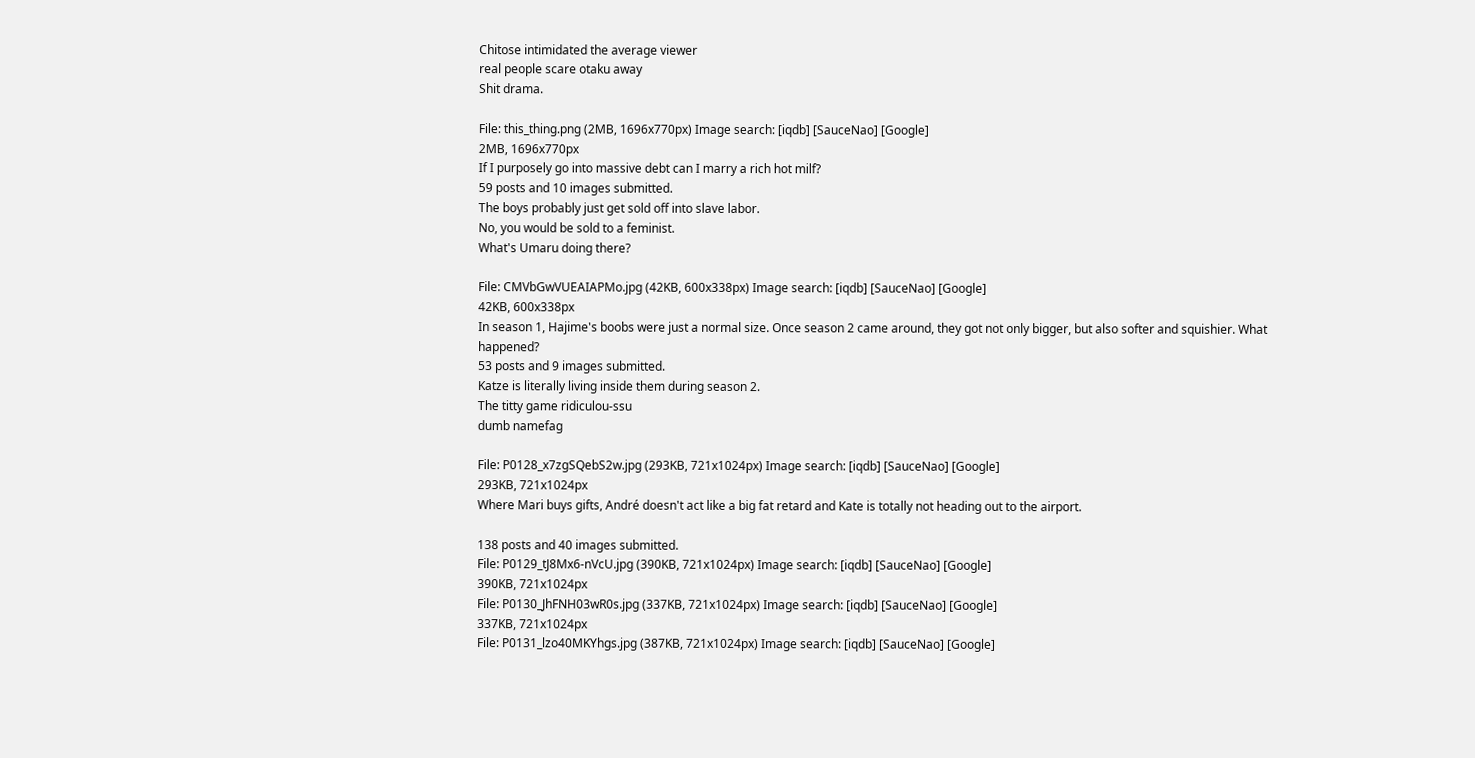Chitose intimidated the average viewer
real people scare otaku away
Shit drama.

File: this_thing.png (2MB, 1696x770px) Image search: [iqdb] [SauceNao] [Google]
2MB, 1696x770px
If I purposely go into massive debt can I marry a rich hot milf?
59 posts and 10 images submitted.
The boys probably just get sold off into slave labor.
No, you would be sold to a feminist.
What's Umaru doing there?

File: CMVbGwVUEAIAPMo.jpg (42KB, 600x338px) Image search: [iqdb] [SauceNao] [Google]
42KB, 600x338px
In season 1, Hajime's boobs were just a normal size. Once season 2 came around, they got not only bigger, but also softer and squishier. What happened?
53 posts and 9 images submitted.
Katze is literally living inside them during season 2.
The titty game ridiculou-ssu
dumb namefag

File: P0128_x7zgSQebS2w.jpg (293KB, 721x1024px) Image search: [iqdb] [SauceNao] [Google]
293KB, 721x1024px
Where Mari buys gifts, André doesn't act like a big fat retard and Kate is totally not heading out to the airport.

138 posts and 40 images submitted.
File: P0129_tJ8Mx6-nVcU.jpg (390KB, 721x1024px) Image search: [iqdb] [SauceNao] [Google]
390KB, 721x1024px
File: P0130_JhFNH03wR0s.jpg (337KB, 721x1024px) Image search: [iqdb] [SauceNao] [Google]
337KB, 721x1024px
File: P0131_lzo40MKYhgs.jpg (387KB, 721x1024px) Image search: [iqdb] [SauceNao] [Google]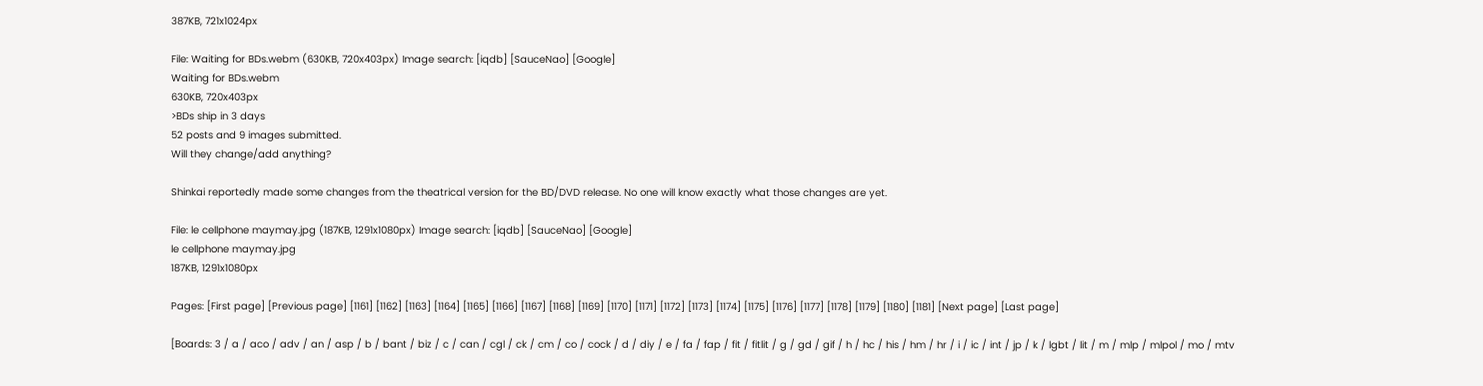387KB, 721x1024px

File: Waiting for BDs.webm (630KB, 720x403px) Image search: [iqdb] [SauceNao] [Google]
Waiting for BDs.webm
630KB, 720x403px
>BDs ship in 3 days
52 posts and 9 images submitted.
Will they change/add anything?

Shinkai reportedly made some changes from the theatrical version for the BD/DVD release. No one will know exactly what those changes are yet.

File: le cellphone maymay.jpg (187KB, 1291x1080px) Image search: [iqdb] [SauceNao] [Google]
le cellphone maymay.jpg
187KB, 1291x1080px

Pages: [First page] [Previous page] [1161] [1162] [1163] [1164] [1165] [1166] [1167] [1168] [1169] [1170] [1171] [1172] [1173] [1174] [1175] [1176] [1177] [1178] [1179] [1180] [1181] [Next page] [Last page]

[Boards: 3 / a / aco / adv / an / asp / b / bant / biz / c / can / cgl / ck / cm / co / cock / d / diy / e / fa / fap / fit / fitlit / g / gd / gif / h / hc / his / hm / hr / i / ic / int / jp / k / lgbt / lit / m / mlp / mlpol / mo / mtv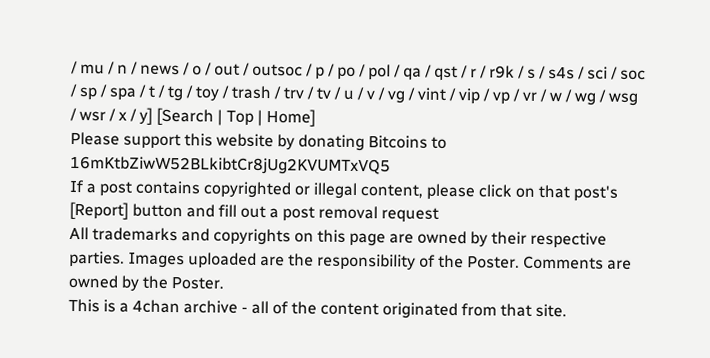/ mu / n / news / o / out / outsoc / p / po / pol / qa / qst / r / r9k / s / s4s / sci / soc / sp / spa / t / tg / toy / trash / trv / tv / u / v / vg / vint / vip / vp / vr / w / wg / wsg / wsr / x / y] [Search | Top | Home]
Please support this website by donating Bitcoins to 16mKtbZiwW52BLkibtCr8jUg2KVUMTxVQ5
If a post contains copyrighted or illegal content, please click on that post's [Report] button and fill out a post removal request
All trademarks and copyrights on this page are owned by their respective parties. Images uploaded are the responsibility of the Poster. Comments are owned by the Poster.
This is a 4chan archive - all of the content originated from that site.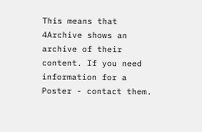This means that 4Archive shows an archive of their content. If you need information for a Poster - contact them.